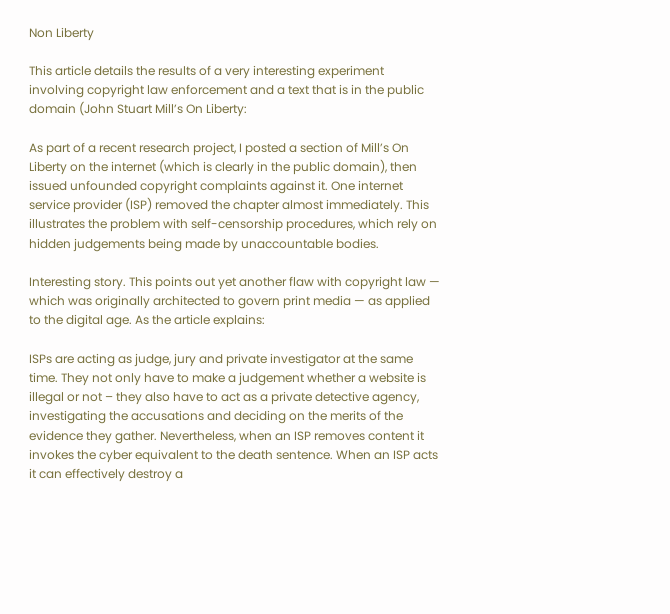Non Liberty

This article details the results of a very interesting experiment involving copyright law enforcement and a text that is in the public domain (John Stuart Mill’s On Liberty:

As part of a recent research project, I posted a section of Mill’s On Liberty on the internet (which is clearly in the public domain), then issued unfounded copyright complaints against it. One internet service provider (ISP) removed the chapter almost immediately. This illustrates the problem with self-censorship procedures, which rely on hidden judgements being made by unaccountable bodies.

Interesting story. This points out yet another flaw with copyright law — which was originally architected to govern print media — as applied to the digital age. As the article explains:

ISPs are acting as judge, jury and private investigator at the same time. They not only have to make a judgement whether a website is illegal or not – they also have to act as a private detective agency, investigating the accusations and deciding on the merits of the evidence they gather. Nevertheless, when an ISP removes content it invokes the cyber equivalent to the death sentence. When an ISP acts it can effectively destroy a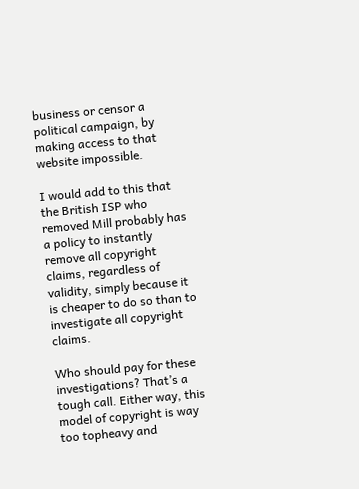business or censor a political campaign, by making access to that website impossible.

I would add to this that the British ISP who removed Mill probably has a policy to instantly remove all copyright claims, regardless of validity, simply because it is cheaper to do so than to investigate all copyright claims.

Who should pay for these investigations? That’s a tough call. Either way, this model of copyright is way too topheavy and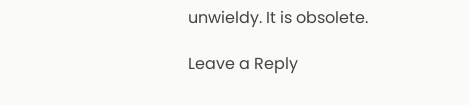unwieldy. It is obsolete.

Leave a Reply